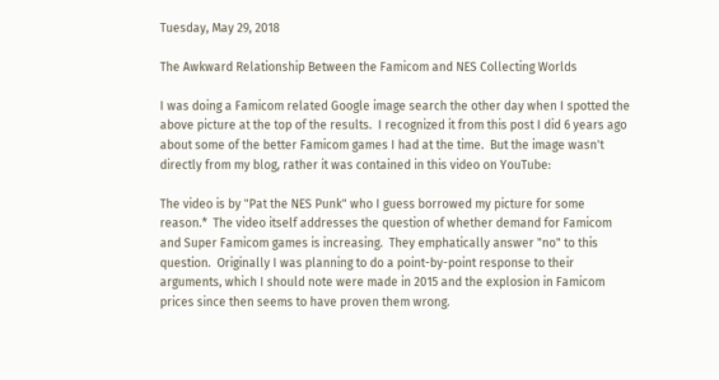Tuesday, May 29, 2018

The Awkward Relationship Between the Famicom and NES Collecting Worlds

I was doing a Famicom related Google image search the other day when I spotted the above picture at the top of the results.  I recognized it from this post I did 6 years ago about some of the better Famicom games I had at the time.  But the image wasn't directly from my blog, rather it was contained in this video on YouTube:

The video is by "Pat the NES Punk" who I guess borrowed my picture for some reason.*  The video itself addresses the question of whether demand for Famicom and Super Famicom games is increasing.  They emphatically answer "no" to this question.  Originally I was planning to do a point-by-point response to their arguments, which I should note were made in 2015 and the explosion in Famicom prices since then seems to have proven them wrong.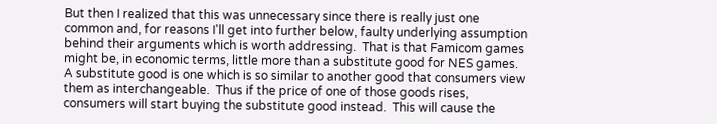But then I realized that this was unnecessary since there is really just one common and, for reasons I'll get into further below, faulty underlying assumption behind their arguments which is worth addressing.  That is that Famicom games might be, in economic terms, little more than a substitute good for NES games.  A substitute good is one which is so similar to another good that consumers view them as interchangeable.  Thus if the price of one of those goods rises, consumers will start buying the substitute good instead.  This will cause the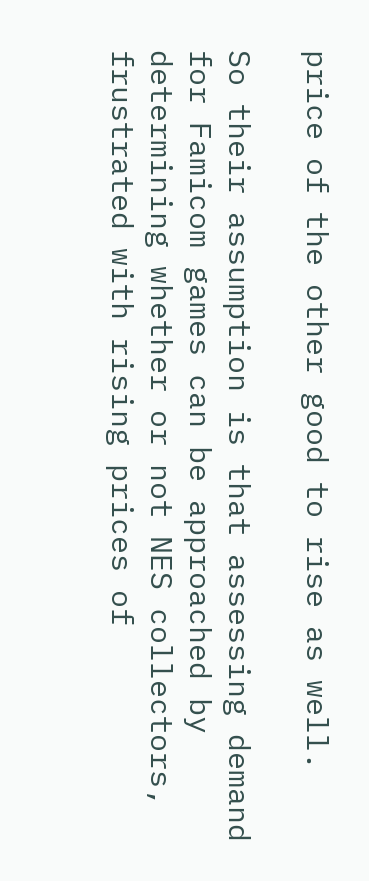price of the other good to rise as well.

So their assumption is that assessing demand for Famicom games can be approached by determining whether or not NES collectors, frustrated with rising prices of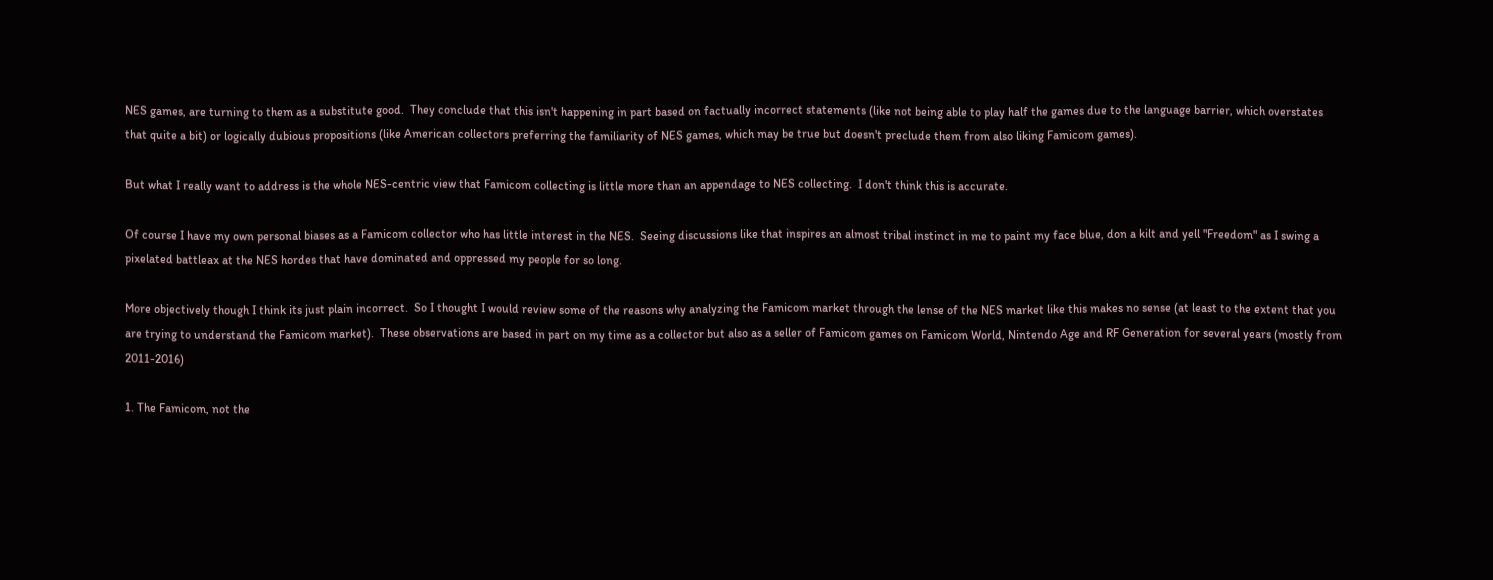NES games, are turning to them as a substitute good.  They conclude that this isn't happening in part based on factually incorrect statements (like not being able to play half the games due to the language barrier, which overstates that quite a bit) or logically dubious propositions (like American collectors preferring the familiarity of NES games, which may be true but doesn't preclude them from also liking Famicom games).

But what I really want to address is the whole NES-centric view that Famicom collecting is little more than an appendage to NES collecting.  I don't think this is accurate.

Of course I have my own personal biases as a Famicom collector who has little interest in the NES.  Seeing discussions like that inspires an almost tribal instinct in me to paint my face blue, don a kilt and yell "Freedom" as I swing a pixelated battleax at the NES hordes that have dominated and oppressed my people for so long.

More objectively though I think its just plain incorrect.  So I thought I would review some of the reasons why analyzing the Famicom market through the lense of the NES market like this makes no sense (at least to the extent that you are trying to understand the Famicom market).  These observations are based in part on my time as a collector but also as a seller of Famicom games on Famicom World, Nintendo Age and RF Generation for several years (mostly from 2011-2016)

1. The Famicom, not the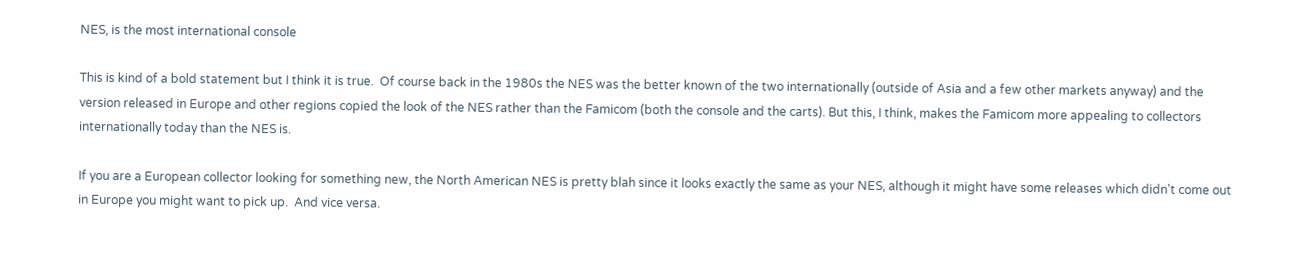NES, is the most international console

This is kind of a bold statement but I think it is true.  Of course back in the 1980s the NES was the better known of the two internationally (outside of Asia and a few other markets anyway) and the version released in Europe and other regions copied the look of the NES rather than the Famicom (both the console and the carts). But this, I think, makes the Famicom more appealing to collectors internationally today than the NES is.

If you are a European collector looking for something new, the North American NES is pretty blah since it looks exactly the same as your NES, although it might have some releases which didn't come out in Europe you might want to pick up.  And vice versa.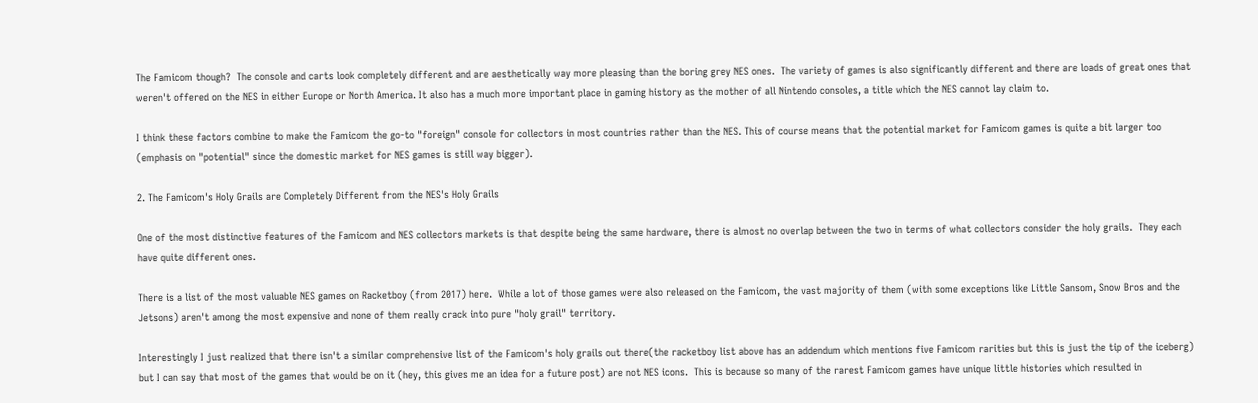The Famicom though?  The console and carts look completely different and are aesthetically way more pleasing than the boring grey NES ones.  The variety of games is also significantly different and there are loads of great ones that weren't offered on the NES in either Europe or North America. It also has a much more important place in gaming history as the mother of all Nintendo consoles, a title which the NES cannot lay claim to.

I think these factors combine to make the Famicom the go-to "foreign" console for collectors in most countries rather than the NES. This of course means that the potential market for Famicom games is quite a bit larger too (emphasis on "potential" since the domestic market for NES games is still way bigger).

2. The Famicom's Holy Grails are Completely Different from the NES's Holy Grails

One of the most distinctive features of the Famicom and NES collectors markets is that despite being the same hardware, there is almost no overlap between the two in terms of what collectors consider the holy grails.  They each have quite different ones.

There is a list of the most valuable NES games on Racketboy (from 2017) here.  While a lot of those games were also released on the Famicom, the vast majority of them (with some exceptions like Little Sansom, Snow Bros and the Jetsons) aren't among the most expensive and none of them really crack into pure "holy grail" territory.

Interestingly I just realized that there isn't a similar comprehensive list of the Famicom's holy grails out there(the racketboy list above has an addendum which mentions five Famicom rarities but this is just the tip of the iceberg) but I can say that most of the games that would be on it (hey, this gives me an idea for a future post) are not NES icons.  This is because so many of the rarest Famicom games have unique little histories which resulted in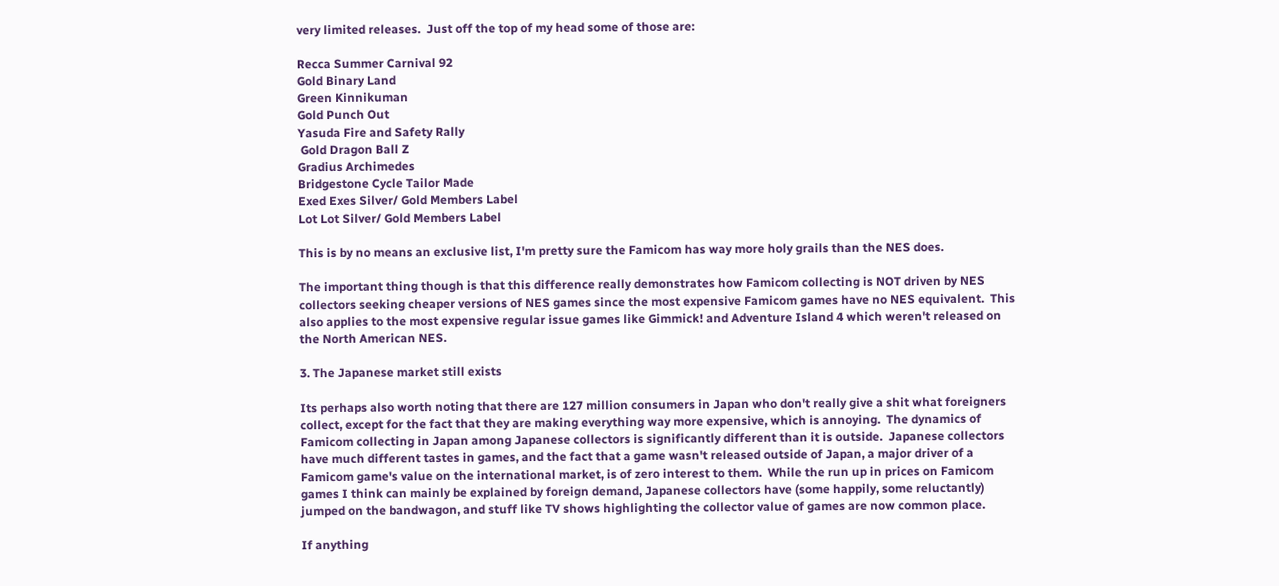very limited releases.  Just off the top of my head some of those are:

Recca Summer Carnival 92
Gold Binary Land
Green Kinnikuman
Gold Punch Out
Yasuda Fire and Safety Rally
 Gold Dragon Ball Z
Gradius Archimedes
Bridgestone Cycle Tailor Made
Exed Exes Silver/ Gold Members Label
Lot Lot Silver/ Gold Members Label

This is by no means an exclusive list, I'm pretty sure the Famicom has way more holy grails than the NES does.

The important thing though is that this difference really demonstrates how Famicom collecting is NOT driven by NES collectors seeking cheaper versions of NES games since the most expensive Famicom games have no NES equivalent.  This also applies to the most expensive regular issue games like Gimmick! and Adventure Island 4 which weren't released on the North American NES.

3. The Japanese market still exists

Its perhaps also worth noting that there are 127 million consumers in Japan who don't really give a shit what foreigners collect, except for the fact that they are making everything way more expensive, which is annoying.  The dynamics of Famicom collecting in Japan among Japanese collectors is significantly different than it is outside.  Japanese collectors have much different tastes in games, and the fact that a game wasn't released outside of Japan, a major driver of a Famicom game's value on the international market, is of zero interest to them.  While the run up in prices on Famicom games I think can mainly be explained by foreign demand, Japanese collectors have (some happily, some reluctantly) jumped on the bandwagon, and stuff like TV shows highlighting the collector value of games are now common place.

If anything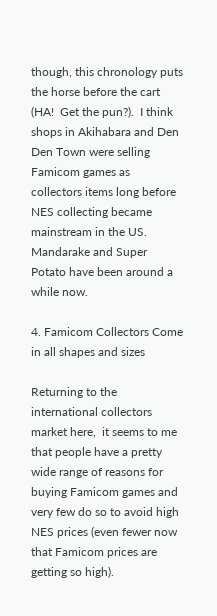though, this chronology puts the horse before the cart (HA!  Get the pun?).  I think shops in Akihabara and Den Den Town were selling Famicom games as collectors items long before NES collecting became mainstream in the US.  Mandarake and Super Potato have been around a while now.

4. Famicom Collectors Come in all shapes and sizes

Returning to the international collectors market here,  it seems to me that people have a pretty wide range of reasons for buying Famicom games and very few do so to avoid high NES prices (even fewer now that Famicom prices are getting so high).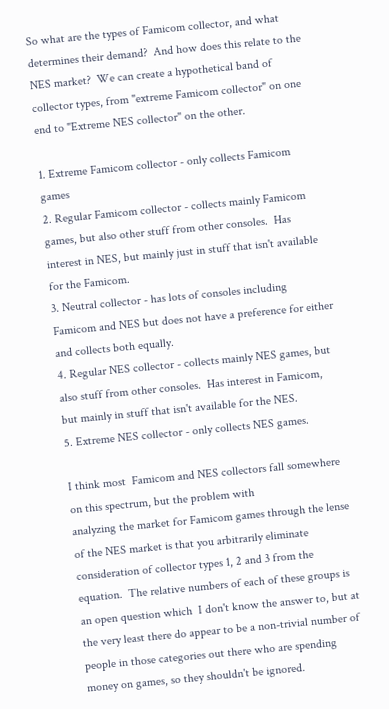So what are the types of Famicom collector, and what determines their demand?  And how does this relate to the NES market?  We can create a hypothetical band of collector types, from "extreme Famicom collector" on one end to "Extreme NES collector" on the other.

1. Extreme Famicom collector - only collects Famicom games
2. Regular Famicom collector - collects mainly Famicom games, but also other stuff from other consoles.  Has interest in NES, but mainly just in stuff that isn't available for the Famicom.
3. Neutral collector - has lots of consoles including Famicom and NES but does not have a preference for either and collects both equally.
4. Regular NES collector - collects mainly NES games, but also stuff from other consoles.  Has interest in Famicom, but mainly in stuff that isn't available for the NES.
5. Extreme NES collector - only collects NES games.

I think most  Famicom and NES collectors fall somewhere on this spectrum, but the problem with
analyzing the market for Famicom games through the lense of the NES market is that you arbitrarily eliminate consideration of collector types 1, 2 and 3 from the equation.  The relative numbers of each of these groups is an open question which  I don't know the answer to, but at the very least there do appear to be a non-trivial number of people in those categories out there who are spending money on games, so they shouldn't be ignored.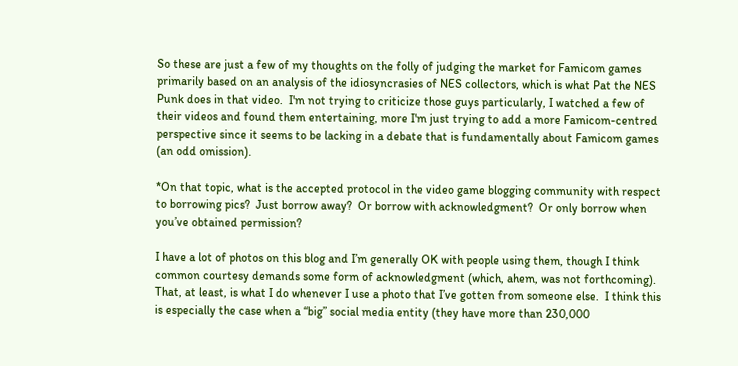So these are just a few of my thoughts on the folly of judging the market for Famicom games primarily based on an analysis of the idiosyncrasies of NES collectors, which is what Pat the NES Punk does in that video.  I'm not trying to criticize those guys particularly, I watched a few of their videos and found them entertaining, more I'm just trying to add a more Famicom-centred perspective since it seems to be lacking in a debate that is fundamentally about Famicom games (an odd omission).

*On that topic, what is the accepted protocol in the video game blogging community with respect to borrowing pics?  Just borrow away?  Or borrow with acknowledgment?  Or only borrow when you’ve obtained permission?

I have a lot of photos on this blog and I’m generally OK with people using them, though I think common courtesy demands some form of acknowledgment (which, ahem, was not forthcoming).  That, at least, is what I do whenever I use a photo that I’ve gotten from someone else.  I think this is especially the case when a “big” social media entity (they have more than 230,000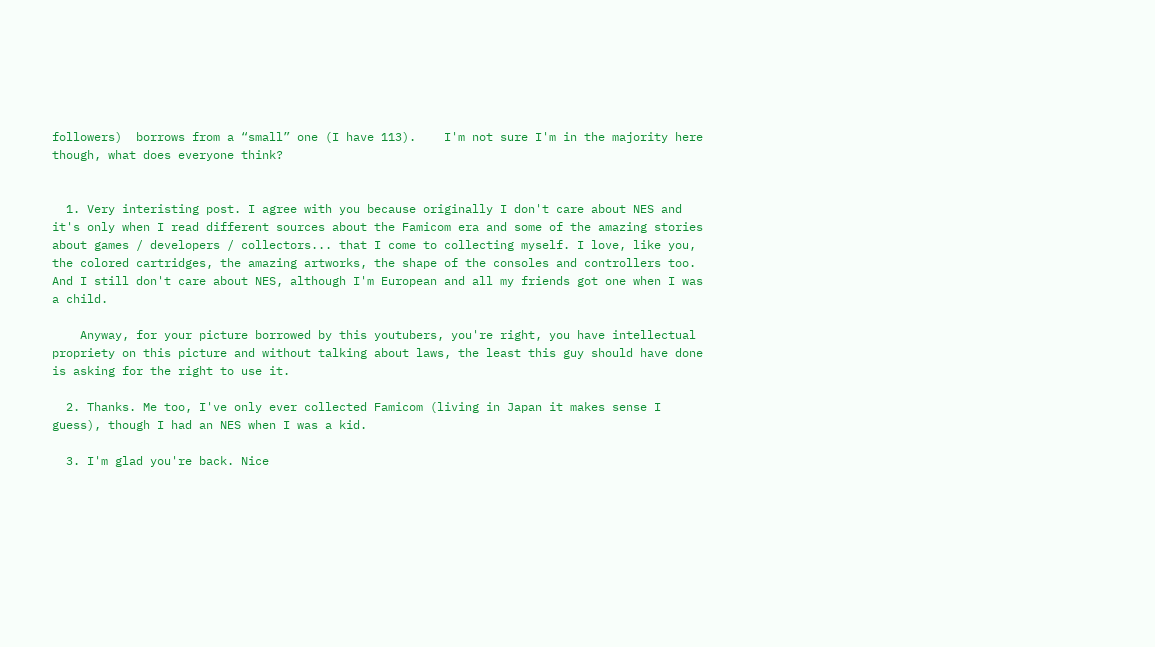followers)  borrows from a “small” one (I have 113).    I'm not sure I'm in the majority here though, what does everyone think?


  1. Very interisting post. I agree with you because originally I don't care about NES and it's only when I read different sources about the Famicom era and some of the amazing stories about games / developers / collectors... that I come to collecting myself. I love, like you, the colored cartridges, the amazing artworks, the shape of the consoles and controllers too. And I still don't care about NES, although I'm European and all my friends got one when I was a child.

    Anyway, for your picture borrowed by this youtubers, you're right, you have intellectual propriety on this picture and without talking about laws, the least this guy should have done is asking for the right to use it.

  2. Thanks. Me too, I've only ever collected Famicom (living in Japan it makes sense I guess), though I had an NES when I was a kid.

  3. I'm glad you're back. Nice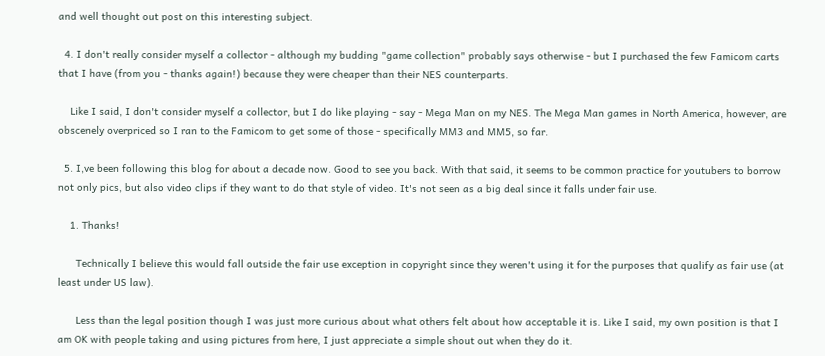and well thought out post on this interesting subject.

  4. I don't really consider myself a collector - although my budding "game collection" probably says otherwise - but I purchased the few Famicom carts that I have (from you - thanks again!) because they were cheaper than their NES counterparts.

    Like I said, I don't consider myself a collector, but I do like playing - say - Mega Man on my NES. The Mega Man games in North America, however, are obscenely overpriced so I ran to the Famicom to get some of those - specifically MM3 and MM5, so far.

  5. I,ve been following this blog for about a decade now. Good to see you back. With that said, it seems to be common practice for youtubers to borrow not only pics, but also video clips if they want to do that style of video. It's not seen as a big deal since it falls under fair use.

    1. Thanks!

      Technically I believe this would fall outside the fair use exception in copyright since they weren't using it for the purposes that qualify as fair use (at least under US law).

      Less than the legal position though I was just more curious about what others felt about how acceptable it is. Like I said, my own position is that I am OK with people taking and using pictures from here, I just appreciate a simple shout out when they do it.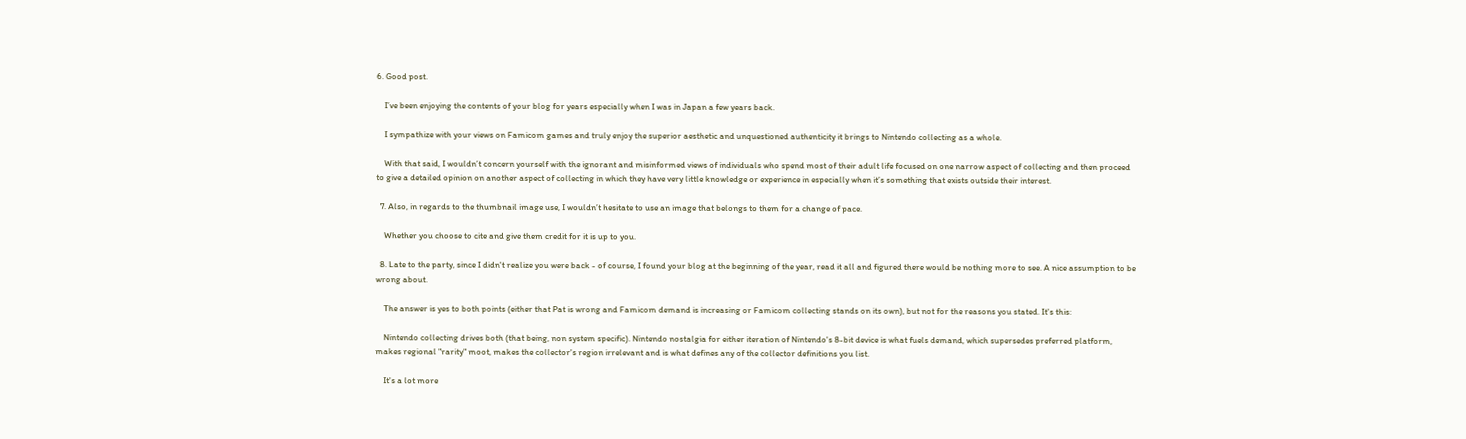6. Good post.

    I’ve been enjoying the contents of your blog for years especially when I was in Japan a few years back.

    I sympathize with your views on Famicom games and truly enjoy the superior aesthetic and unquestioned authenticity it brings to Nintendo collecting as a whole.

    With that said, I wouldn’t concern yourself with the ignorant and misinformed views of individuals who spend most of their adult life focused on one narrow aspect of collecting and then proceed to give a detailed opinion on another aspect of collecting in which they have very little knowledge or experience in especially when it’s something that exists outside their interest.

  7. Also, in regards to the thumbnail image use, I wouldn’t hesitate to use an image that belongs to them for a change of pace.

    Whether you choose to cite and give them credit for it is up to you.

  8. Late to the party, since I didn't realize you were back - of course, I found your blog at the beginning of the year, read it all and figured there would be nothing more to see. A nice assumption to be wrong about.

    The answer is yes to both points (either that Pat is wrong and Famicom demand is increasing or Famicom collecting stands on its own), but not for the reasons you stated. It's this:

    Nintendo collecting drives both (that being, non system specific). Nintendo nostalgia for either iteration of Nintendo's 8-bit device is what fuels demand, which supersedes preferred platform, makes regional "rarity" moot, makes the collector's region irrelevant and is what defines any of the collector definitions you list.

    It's a lot more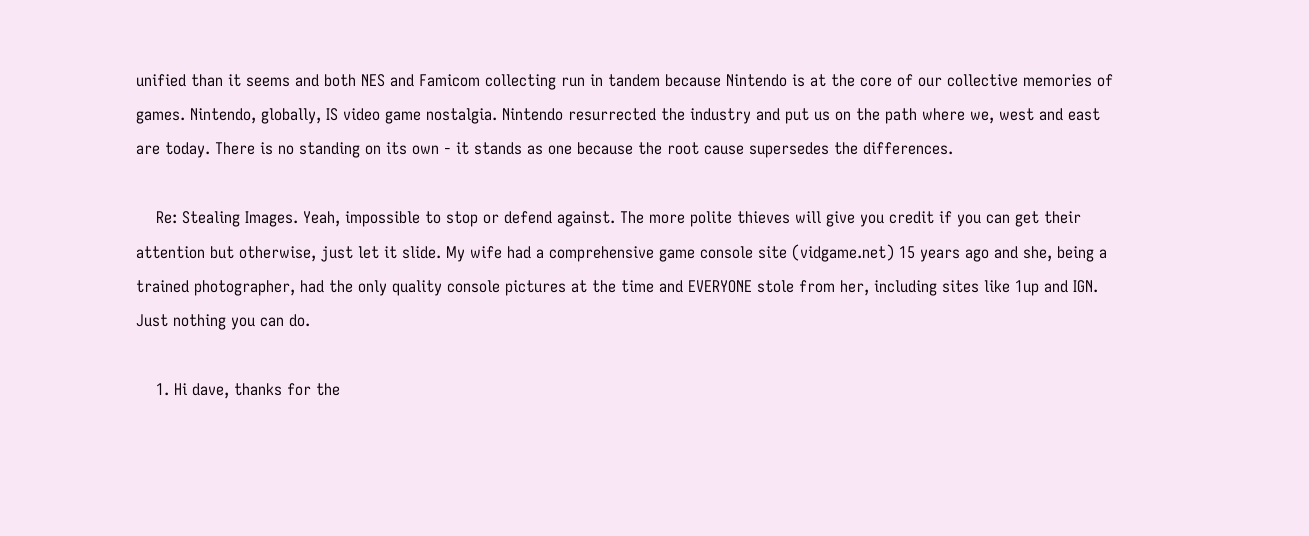unified than it seems and both NES and Famicom collecting run in tandem because Nintendo is at the core of our collective memories of games. Nintendo, globally, IS video game nostalgia. Nintendo resurrected the industry and put us on the path where we, west and east are today. There is no standing on its own - it stands as one because the root cause supersedes the differences.

    Re: Stealing Images. Yeah, impossible to stop or defend against. The more polite thieves will give you credit if you can get their attention but otherwise, just let it slide. My wife had a comprehensive game console site (vidgame.net) 15 years ago and she, being a trained photographer, had the only quality console pictures at the time and EVERYONE stole from her, including sites like 1up and IGN. Just nothing you can do.

    1. Hi dave, thanks for the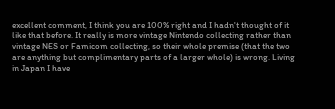excellent comment, I think you are 100% right and I hadn't thought of it like that before. It really is more vintage Nintendo collecting rather than vintage NES or Famicom collecting, so their whole premise (that the two are anything but complimentary parts of a larger whole) is wrong. Living in Japan I have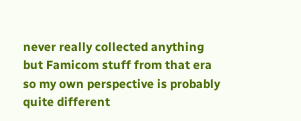never really collected anything but Famicom stuff from that era so my own perspective is probably quite different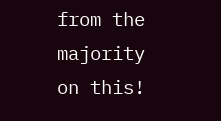from the majority on this!